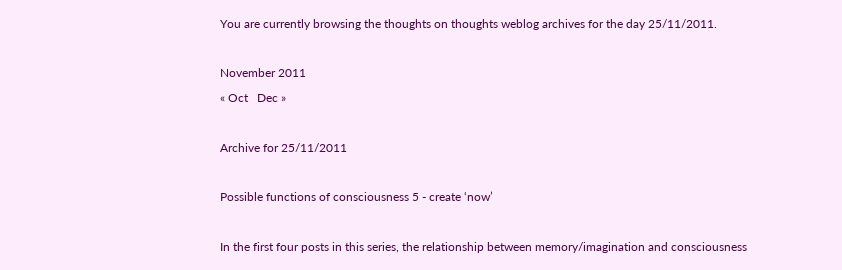You are currently browsing the thoughts on thoughts weblog archives for the day 25/11/2011.

November 2011
« Oct   Dec »

Archive for 25/11/2011

Possible functions of consciousness 5 - create ‘now’

In the first four posts in this series, the relationship between memory/imagination and consciousness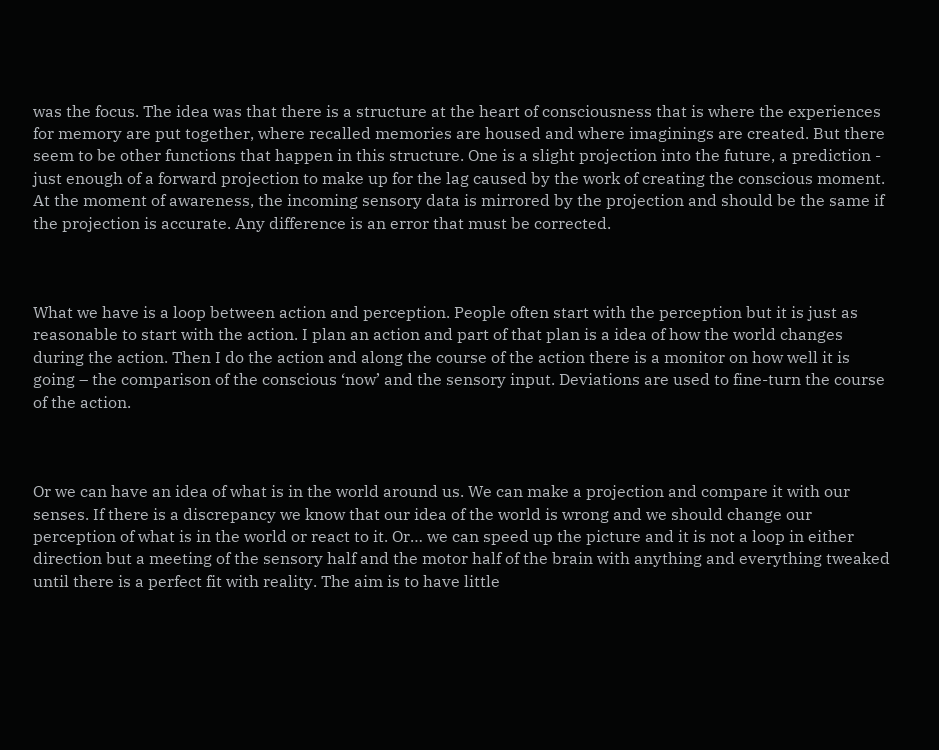was the focus. The idea was that there is a structure at the heart of consciousness that is where the experiences for memory are put together, where recalled memories are housed and where imaginings are created. But there seem to be other functions that happen in this structure. One is a slight projection into the future, a prediction - just enough of a forward projection to make up for the lag caused by the work of creating the conscious moment. At the moment of awareness, the incoming sensory data is mirrored by the projection and should be the same if the projection is accurate. Any difference is an error that must be corrected.



What we have is a loop between action and perception. People often start with the perception but it is just as reasonable to start with the action. I plan an action and part of that plan is a idea of how the world changes during the action. Then I do the action and along the course of the action there is a monitor on how well it is going – the comparison of the conscious ‘now’ and the sensory input. Deviations are used to fine-turn the course of the action.



Or we can have an idea of what is in the world around us. We can make a projection and compare it with our senses. If there is a discrepancy we know that our idea of the world is wrong and we should change our perception of what is in the world or react to it. Or… we can speed up the picture and it is not a loop in either direction but a meeting of the sensory half and the motor half of the brain with anything and everything tweaked until there is a perfect fit with reality. The aim is to have little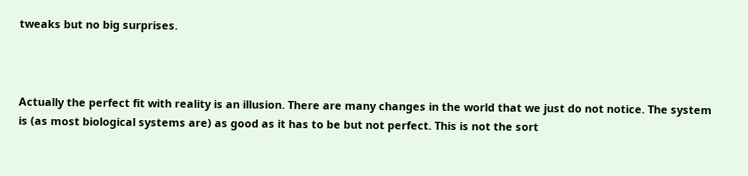tweaks but no big surprises.



Actually the perfect fit with reality is an illusion. There are many changes in the world that we just do not notice. The system is (as most biological systems are) as good as it has to be but not perfect. This is not the sort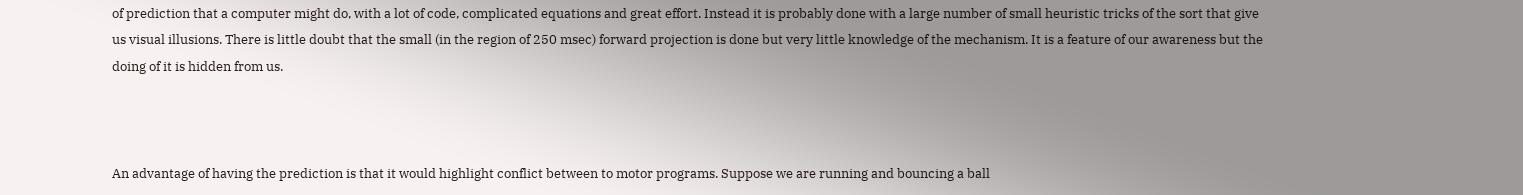of prediction that a computer might do, with a lot of code, complicated equations and great effort. Instead it is probably done with a large number of small heuristic tricks of the sort that give us visual illusions. There is little doubt that the small (in the region of 250 msec) forward projection is done but very little knowledge of the mechanism. It is a feature of our awareness but the doing of it is hidden from us.



An advantage of having the prediction is that it would highlight conflict between to motor programs. Suppose we are running and bouncing a ball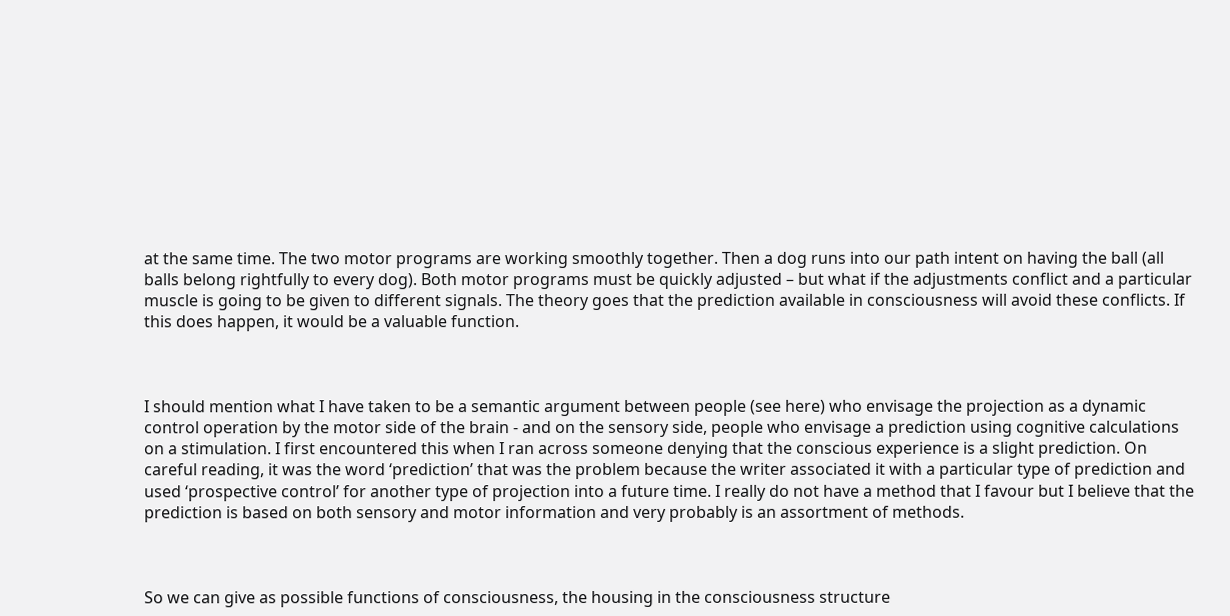at the same time. The two motor programs are working smoothly together. Then a dog runs into our path intent on having the ball (all balls belong rightfully to every dog). Both motor programs must be quickly adjusted – but what if the adjustments conflict and a particular muscle is going to be given to different signals. The theory goes that the prediction available in consciousness will avoid these conflicts. If this does happen, it would be a valuable function.



I should mention what I have taken to be a semantic argument between people (see here) who envisage the projection as a dynamic control operation by the motor side of the brain - and on the sensory side, people who envisage a prediction using cognitive calculations on a stimulation. I first encountered this when I ran across someone denying that the conscious experience is a slight prediction. On careful reading, it was the word ‘prediction’ that was the problem because the writer associated it with a particular type of prediction and used ‘prospective control’ for another type of projection into a future time. I really do not have a method that I favour but I believe that the prediction is based on both sensory and motor information and very probably is an assortment of methods.



So we can give as possible functions of consciousness, the housing in the consciousness structure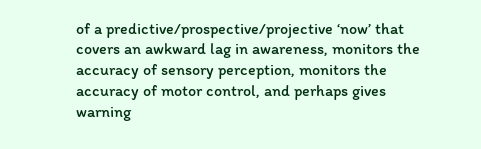of a predictive/prospective/projective ‘now’ that covers an awkward lag in awareness, monitors the accuracy of sensory perception, monitors the accuracy of motor control, and perhaps gives warning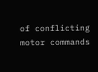of conflicting motor commands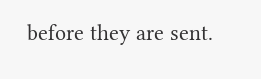before they are sent.